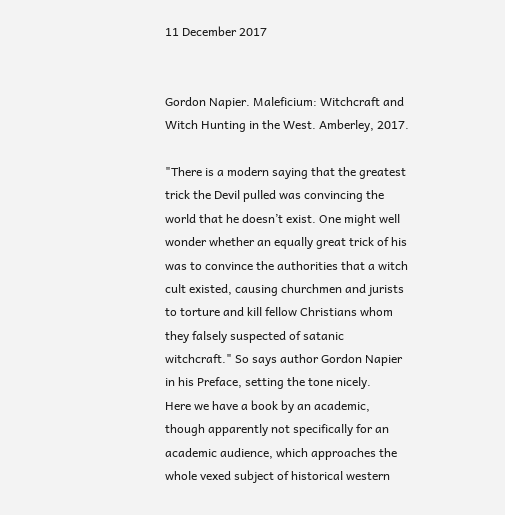11 December 2017


Gordon Napier. Maleficium: Witchcraft and Witch Hunting in the West. Amberley, 2017.

"There is a modern saying that the greatest trick the Devil pulled was convincing the world that he doesn’t exist. One might well wonder whether an equally great trick of his was to convince the authorities that a witch cult existed, causing churchmen and jurists to torture and kill fellow Christians whom they falsely suspected of satanic witchcraft." So says author Gordon Napier in his Preface, setting the tone nicely.
Here we have a book by an academic, though apparently not specifically for an academic audience, which approaches the whole vexed subject of historical western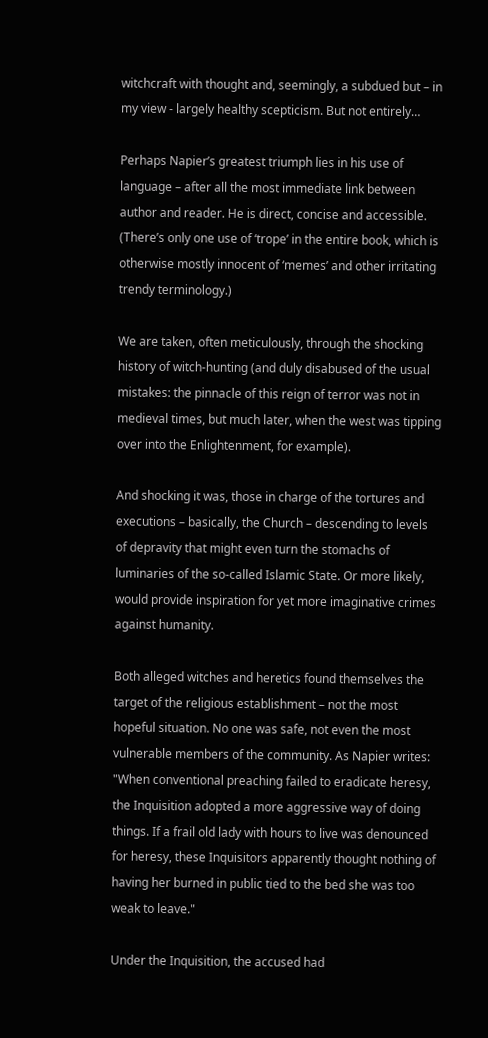witchcraft with thought and, seemingly, a subdued but – in my view - largely healthy scepticism. But not entirely…

Perhaps Napier’s greatest triumph lies in his use of language – after all the most immediate link between author and reader. He is direct, concise and accessible. (There’s only one use of ‘trope’ in the entire book, which is otherwise mostly innocent of ‘memes’ and other irritating trendy terminology.)

We are taken, often meticulously, through the shocking history of witch-hunting (and duly disabused of the usual mistakes: the pinnacle of this reign of terror was not in medieval times, but much later, when the west was tipping over into the Enlightenment, for example).

And shocking it was, those in charge of the tortures and executions – basically, the Church – descending to levels of depravity that might even turn the stomachs of luminaries of the so-called Islamic State. Or more likely, would provide inspiration for yet more imaginative crimes against humanity.

Both alleged witches and heretics found themselves the target of the religious establishment – not the most hopeful situation. No one was safe, not even the most vulnerable members of the community. As Napier writes: "When conventional preaching failed to eradicate heresy, the Inquisition adopted a more aggressive way of doing things. If a frail old lady with hours to live was denounced for heresy, these Inquisitors apparently thought nothing of having her burned in public tied to the bed she was too weak to leave."

Under the Inquisition, the accused had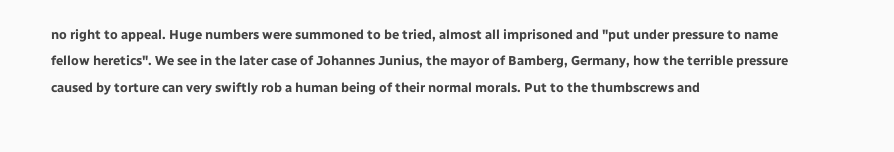no right to appeal. Huge numbers were summoned to be tried, almost all imprisoned and "put under pressure to name fellow heretics". We see in the later case of Johannes Junius, the mayor of Bamberg, Germany, how the terrible pressure caused by torture can very swiftly rob a human being of their normal morals. Put to the thumbscrews and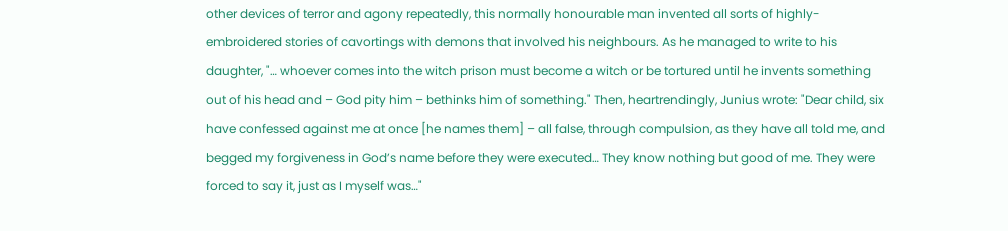other devices of terror and agony repeatedly, this normally honourable man invented all sorts of highly-embroidered stories of cavortings with demons that involved his neighbours. As he managed to write to his daughter, "… whoever comes into the witch prison must become a witch or be tortured until he invents something out of his head and – God pity him – bethinks him of something." Then, heartrendingly, Junius wrote: "Dear child, six have confessed against me at once [he names them] – all false, through compulsion, as they have all told me, and begged my forgiveness in God’s name before they were executed… They know nothing but good of me. They were forced to say it, just as I myself was…"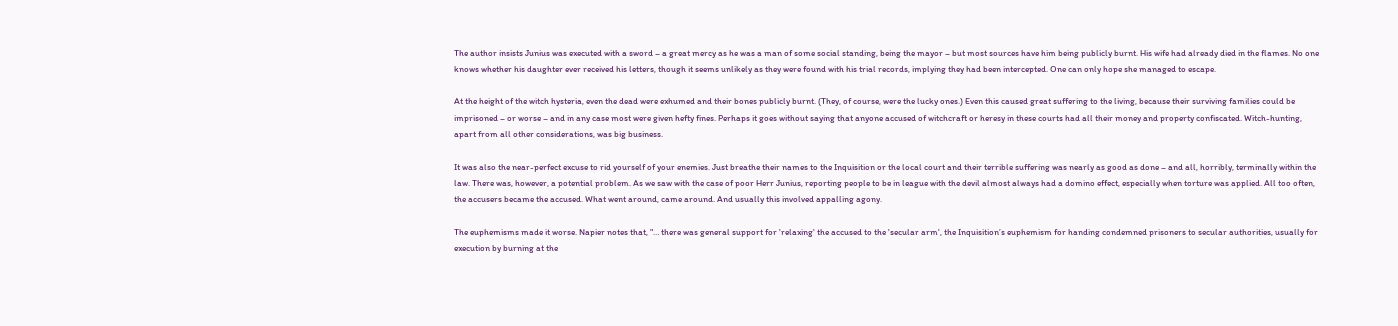The author insists Junius was executed with a sword – a great mercy as he was a man of some social standing, being the mayor – but most sources have him being publicly burnt. His wife had already died in the flames. No one knows whether his daughter ever received his letters, though it seems unlikely as they were found with his trial records, implying they had been intercepted. One can only hope she managed to escape.

At the height of the witch hysteria, even the dead were exhumed and their bones publicly burnt. (They, of course, were the lucky ones.) Even this caused great suffering to the living, because their surviving families could be imprisoned – or worse – and in any case most were given hefty fines. Perhaps it goes without saying that anyone accused of witchcraft or heresy in these courts had all their money and property confiscated. Witch-hunting, apart from all other considerations, was big business.

It was also the near-perfect excuse to rid yourself of your enemies. Just breathe their names to the Inquisition or the local court and their terrible suffering was nearly as good as done – and all, horribly, terminally within the law. There was, however, a potential problem. As we saw with the case of poor Herr Junius, reporting people to be in league with the devil almost always had a domino effect, especially when torture was applied. All too often, the accusers became the accused. What went around, came around. And usually this involved appalling agony.

The euphemisms made it worse. Napier notes that, "… there was general support for 'relaxing' the accused to the 'secular arm', the Inquisition’s euphemism for handing condemned prisoners to secular authorities, usually for execution by burning at the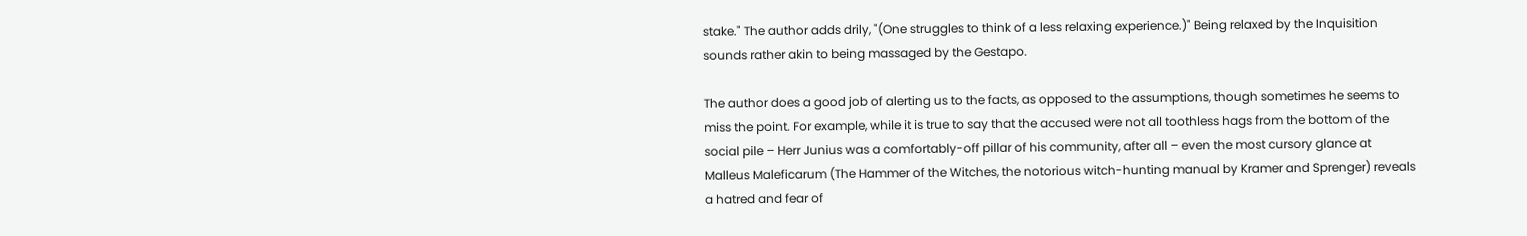stake." The author adds drily, "(One struggles to think of a less relaxing experience.)" Being relaxed by the Inquisition sounds rather akin to being massaged by the Gestapo.

The author does a good job of alerting us to the facts, as opposed to the assumptions, though sometimes he seems to miss the point. For example, while it is true to say that the accused were not all toothless hags from the bottom of the social pile – Herr Junius was a comfortably-off pillar of his community, after all – even the most cursory glance at Malleus Maleficarum (The Hammer of the Witches, the notorious witch-hunting manual by Kramer and Sprenger) reveals a hatred and fear of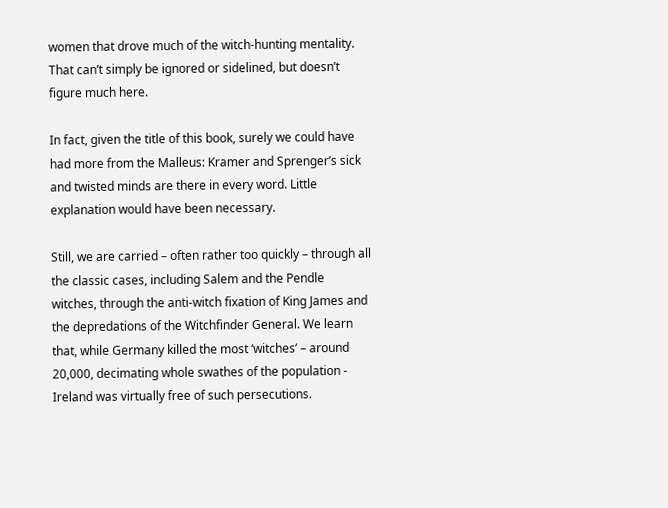women that drove much of the witch-hunting mentality. That can’t simply be ignored or sidelined, but doesn’t figure much here.

In fact, given the title of this book, surely we could have had more from the Malleus: Kramer and Sprenger’s sick and twisted minds are there in every word. Little explanation would have been necessary.

Still, we are carried – often rather too quickly – through all the classic cases, including Salem and the Pendle witches, through the anti-witch fixation of King James and the depredations of the Witchfinder General. We learn that, while Germany killed the most ‘witches’ – around 20,000, decimating whole swathes of the population - Ireland was virtually free of such persecutions.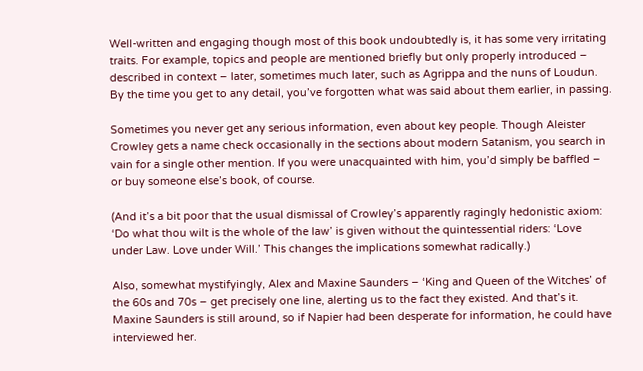Well-written and engaging though most of this book undoubtedly is, it has some very irritating traits. For example, topics and people are mentioned briefly but only properly introduced – described in context – later, sometimes much later, such as Agrippa and the nuns of Loudun. By the time you get to any detail, you’ve forgotten what was said about them earlier, in passing.

Sometimes you never get any serious information, even about key people. Though Aleister Crowley gets a name check occasionally in the sections about modern Satanism, you search in vain for a single other mention. If you were unacquainted with him, you’d simply be baffled – or buy someone else’s book, of course.

(And it’s a bit poor that the usual dismissal of Crowley’s apparently ragingly hedonistic axiom: ‘Do what thou wilt is the whole of the law’ is given without the quintessential riders: ‘Love under Law. Love under Will.’ This changes the implications somewhat radically.)

Also, somewhat mystifyingly, Alex and Maxine Saunders – ‘King and Queen of the Witches’ of the 60s and 70s – get precisely one line, alerting us to the fact they existed. And that’s it. Maxine Saunders is still around, so if Napier had been desperate for information, he could have interviewed her.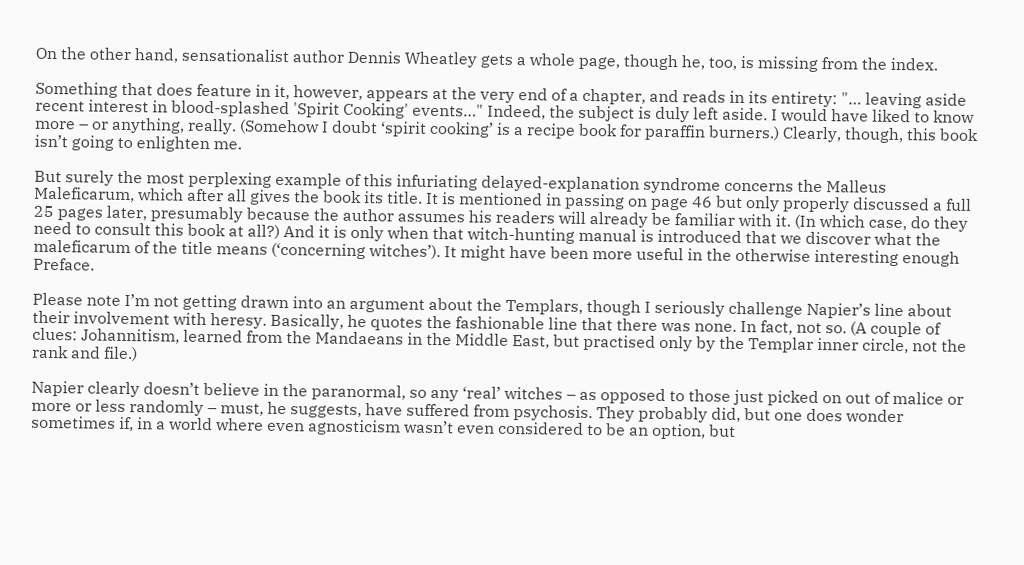On the other hand, sensationalist author Dennis Wheatley gets a whole page, though he, too, is missing from the index.

Something that does feature in it, however, appears at the very end of a chapter, and reads in its entirety: "… leaving aside recent interest in blood-splashed 'Spirit Cooking' events…" Indeed, the subject is duly left aside. I would have liked to know more – or anything, really. (Somehow I doubt ‘spirit cooking’ is a recipe book for paraffin burners.) Clearly, though, this book isn’t going to enlighten me.

But surely the most perplexing example of this infuriating delayed-explanation syndrome concerns the Malleus Maleficarum, which after all gives the book its title. It is mentioned in passing on page 46 but only properly discussed a full 25 pages later, presumably because the author assumes his readers will already be familiar with it. (In which case, do they need to consult this book at all?) And it is only when that witch-hunting manual is introduced that we discover what the maleficarum of the title means (‘concerning witches’). It might have been more useful in the otherwise interesting enough Preface.

Please note I’m not getting drawn into an argument about the Templars, though I seriously challenge Napier’s line about their involvement with heresy. Basically, he quotes the fashionable line that there was none. In fact, not so. (A couple of clues: Johannitism, learned from the Mandaeans in the Middle East, but practised only by the Templar inner circle, not the rank and file.)

Napier clearly doesn’t believe in the paranormal, so any ‘real’ witches – as opposed to those just picked on out of malice or more or less randomly – must, he suggests, have suffered from psychosis. They probably did, but one does wonder sometimes if, in a world where even agnosticism wasn’t even considered to be an option, but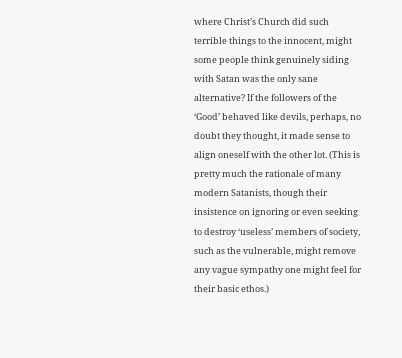where Christ’s Church did such terrible things to the innocent, might some people think genuinely siding with Satan was the only sane alternative? If the followers of the ‘Good’ behaved like devils, perhaps, no doubt they thought, it made sense to align oneself with the other lot. (This is pretty much the rationale of many modern Satanists, though their insistence on ignoring or even seeking to destroy ‘useless’ members of society, such as the vulnerable, might remove any vague sympathy one might feel for their basic ethos.)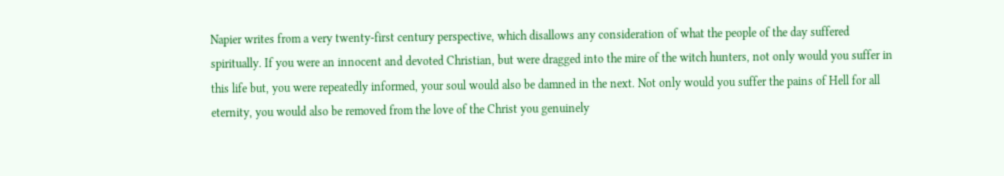Napier writes from a very twenty-first century perspective, which disallows any consideration of what the people of the day suffered spiritually. If you were an innocent and devoted Christian, but were dragged into the mire of the witch hunters, not only would you suffer in this life but, you were repeatedly informed, your soul would also be damned in the next. Not only would you suffer the pains of Hell for all eternity, you would also be removed from the love of the Christ you genuinely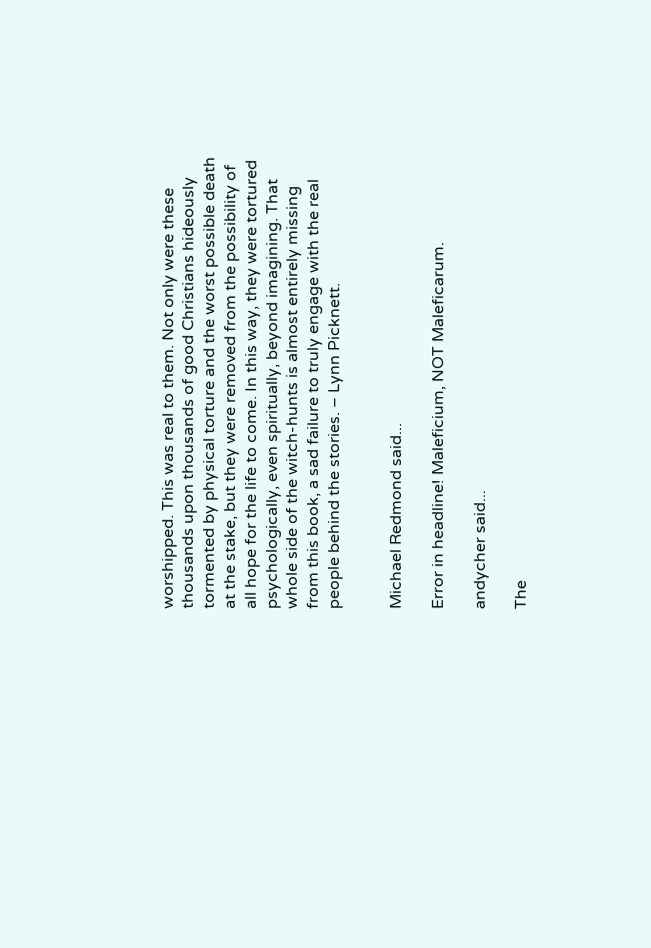worshipped. This was real to them. Not only were these thousands upon thousands of good Christians hideously tormented by physical torture and the worst possible death at the stake, but they were removed from the possibility of all hope for the life to come. In this way, they were tortured psychologically, even spiritually, beyond imagining. That whole side of the witch-hunts is almost entirely missing from this book, a sad failure to truly engage with the real people behind the stories. – Lynn Picknett.


Michael Redmond said...

Error in headline! Maleficium, NOT Maleficarum.

andycher said...

The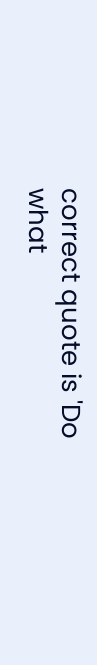correct quote is 'Do what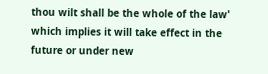thou wilt shall be the whole of the law' which implies it will take effect in the future or under new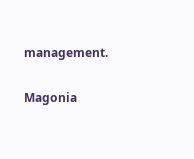management.


Magonia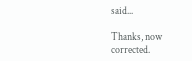said...

Thanks, now corrected.